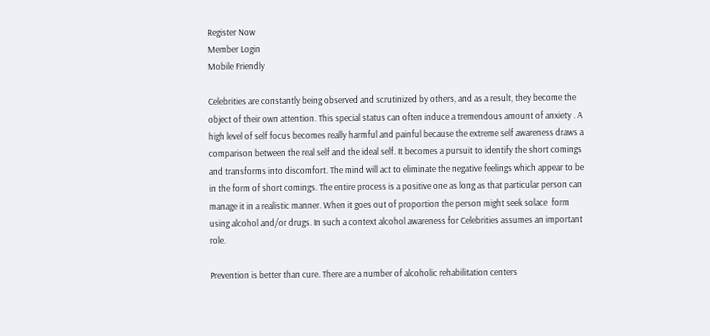Register Now
Member Login
Mobile Friendly

Celebrities are constantly being observed and scrutinized by others, and as a result, they become the object of their own attention. This special status can often induce a tremendous amount of anxiety . A high level of self focus becomes really harmful and painful because the extreme self awareness draws a comparison between the real self and the ideal self. It becomes a pursuit to identify the short comings and transforms into discomfort. The mind will act to eliminate the negative feelings which appear to be in the form of short comings. The entire process is a positive one as long as that particular person can manage it in a realistic manner. When it goes out of proportion the person might seek solace  form using alcohol and/or drugs. In such a context alcohol awareness for Celebrities assumes an important role.

Prevention is better than cure. There are a number of alcoholic rehabilitation centers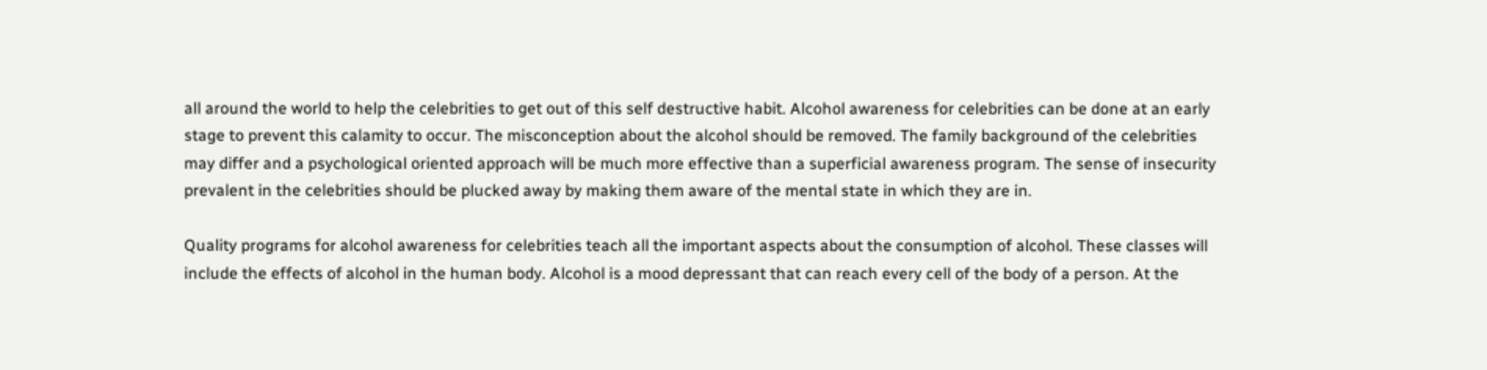all around the world to help the celebrities to get out of this self destructive habit. Alcohol awareness for celebrities can be done at an early stage to prevent this calamity to occur. The misconception about the alcohol should be removed. The family background of the celebrities may differ and a psychological oriented approach will be much more effective than a superficial awareness program. The sense of insecurity prevalent in the celebrities should be plucked away by making them aware of the mental state in which they are in.

Quality programs for alcohol awareness for celebrities teach all the important aspects about the consumption of alcohol. These classes will include the effects of alcohol in the human body. Alcohol is a mood depressant that can reach every cell of the body of a person. At the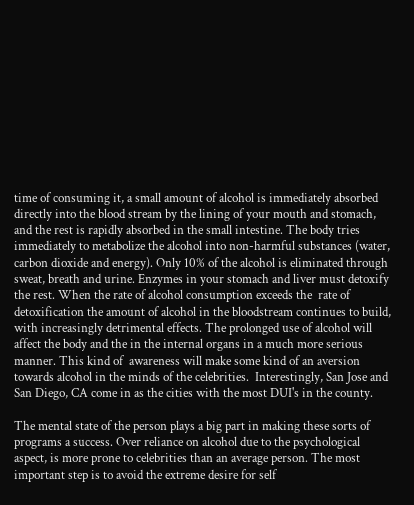time of consuming it, a small amount of alcohol is immediately absorbed directly into the blood stream by the lining of your mouth and stomach, and the rest is rapidly absorbed in the small intestine. The body tries immediately to metabolize the alcohol into non-harmful substances (water, carbon dioxide and energy). Only 10% of the alcohol is eliminated through sweat, breath and urine. Enzymes in your stomach and liver must detoxify the rest. When the rate of alcohol consumption exceeds the  rate of detoxification the amount of alcohol in the bloodstream continues to build, with increasingly detrimental effects. The prolonged use of alcohol will affect the body and the in the internal organs in a much more serious manner. This kind of  awareness will make some kind of an aversion towards alcohol in the minds of the celebrities.  Interestingly, San Jose and San Diego, CA come in as the cities with the most DUI's in the county.

The mental state of the person plays a big part in making these sorts of programs a success. Over reliance on alcohol due to the psychological aspect, is more prone to celebrities than an average person. The most important step is to avoid the extreme desire for self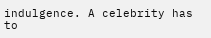indulgence. A celebrity has to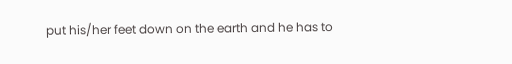put his/her feet down on the earth and he has to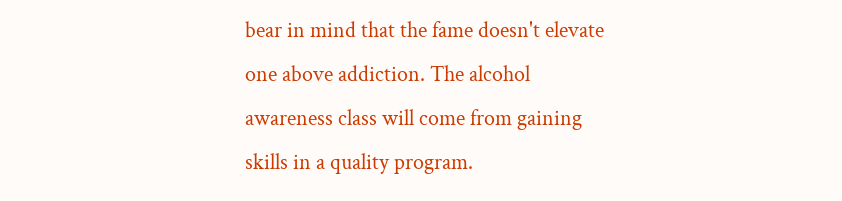bear in mind that the fame doesn't elevate one above addiction. The alcohol awareness class will come from gaining skills in a quality program.